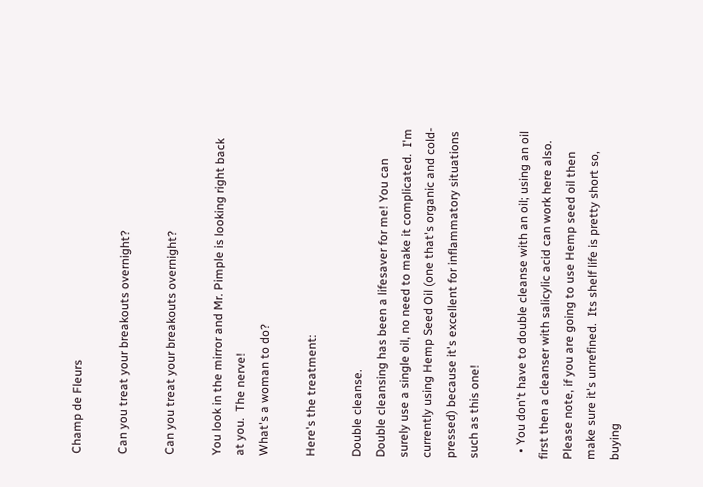Champ de Fleurs

Can you treat your breakouts overnight?

Can you treat your breakouts overnight?

You look in the mirror and Mr. Pimple is looking right back at you.  The nerve!
What's a woman to do?

Here's the treatment:

Double cleanse.
Double cleansing has been a lifesaver for me! You can surely use a single oil, no need to make it complicated.  I'm currently using Hemp Seed Oil (one that's organic and cold-pressed) because it's excellent for inflammatory situations such as this one!

  • You don't have to double cleanse with an oil; using an oil first then a cleanser with salicylic acid can work here also.  Please note, if you are going to use Hemp seed oil then make sure it's unrefined.  Its shelf life is pretty short so, buying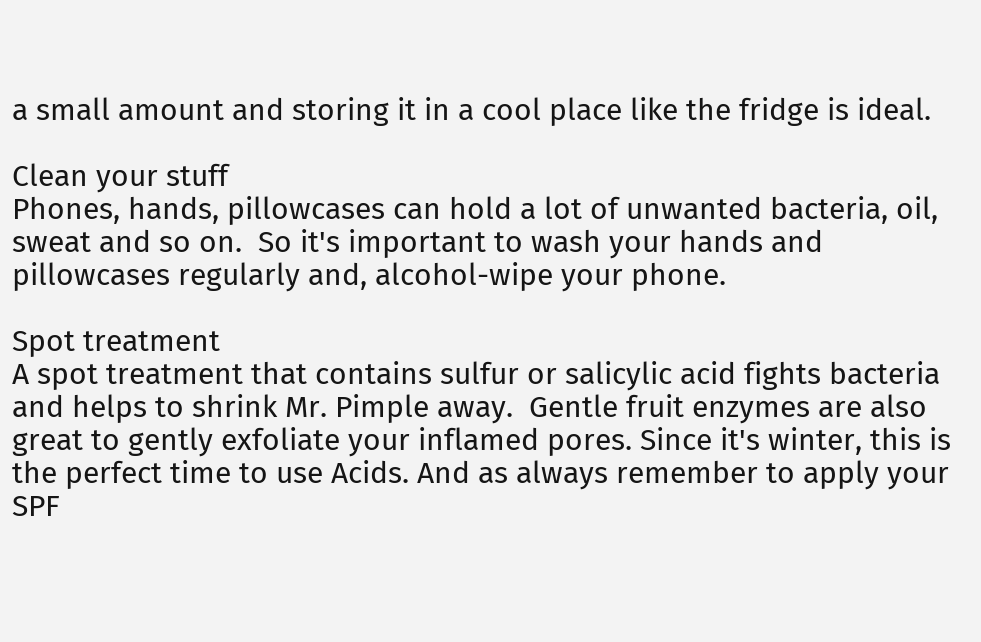a small amount and storing it in a cool place like the fridge is ideal.

Clean your stuff
Phones, hands, pillowcases can hold a lot of unwanted bacteria, oil, sweat and so on.  So it's important to wash your hands and pillowcases regularly and, alcohol-wipe your phone.

Spot treatment
A spot treatment that contains sulfur or salicylic acid fights bacteria and helps to shrink Mr. Pimple away.  Gentle fruit enzymes are also great to gently exfoliate your inflamed pores. Since it's winter, this is the perfect time to use Acids. And as always remember to apply your SPF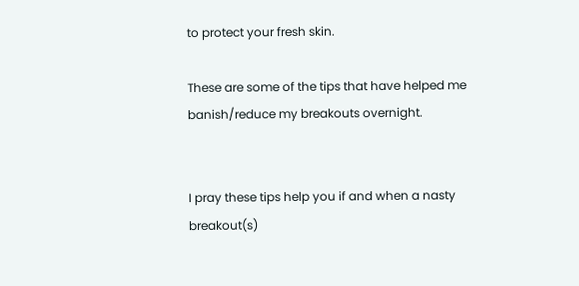to protect your fresh skin.

These are some of the tips that have helped me banish/reduce my breakouts overnight.


I pray these tips help you if and when a nasty breakout(s)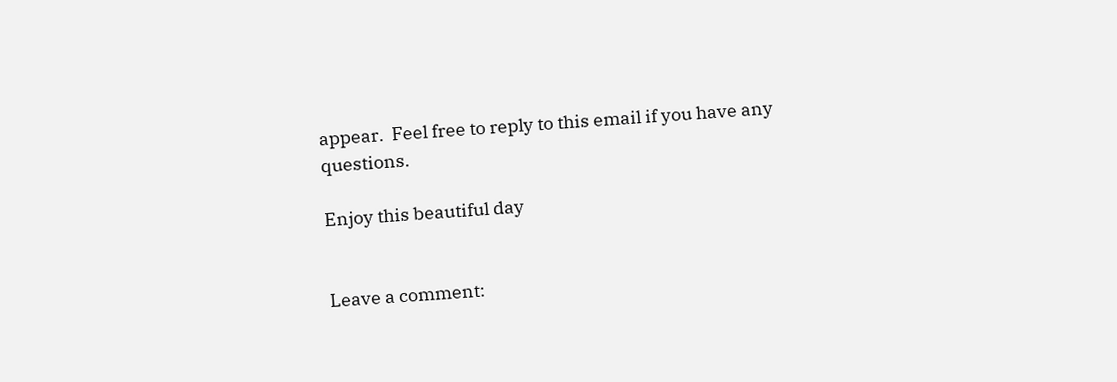appear.  Feel free to reply to this email if you have any questions.

Enjoy this beautiful day


Leave a comment: